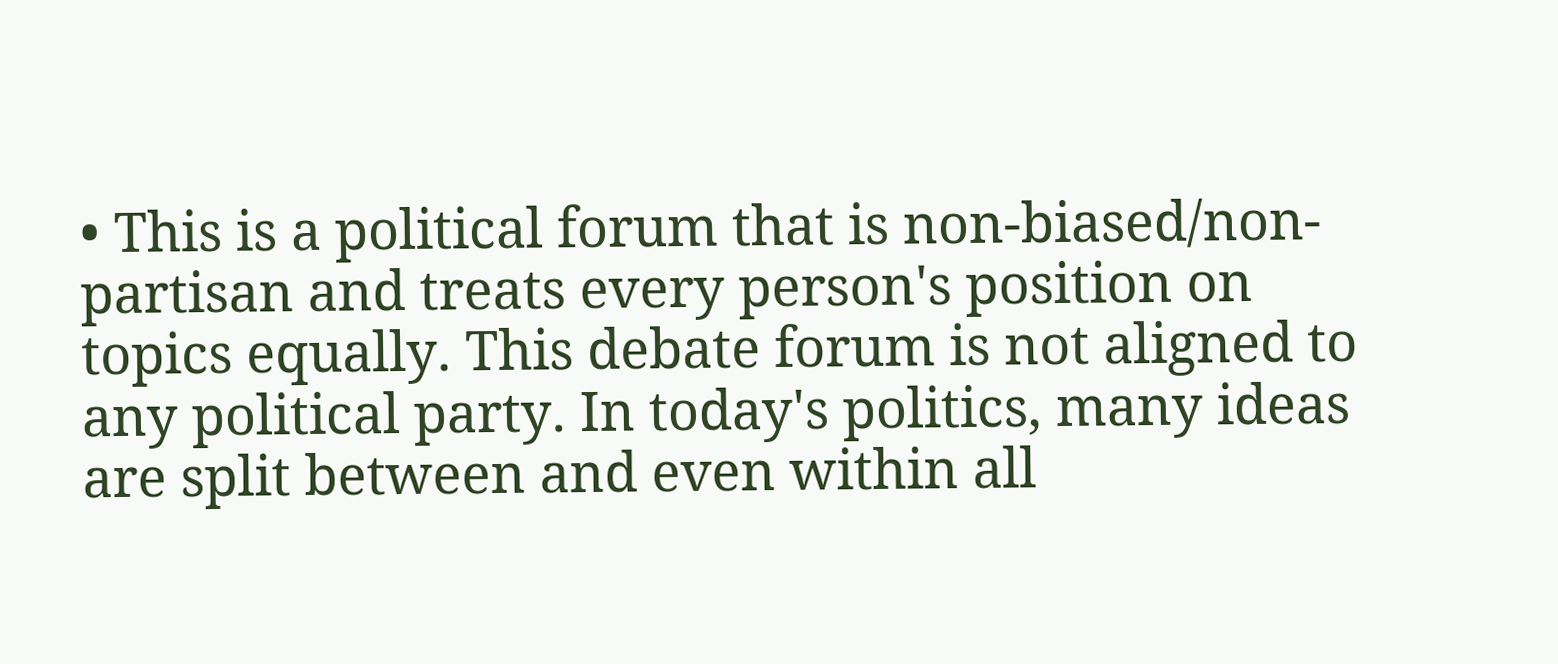• This is a political forum that is non-biased/non-partisan and treats every person's position on topics equally. This debate forum is not aligned to any political party. In today's politics, many ideas are split between and even within all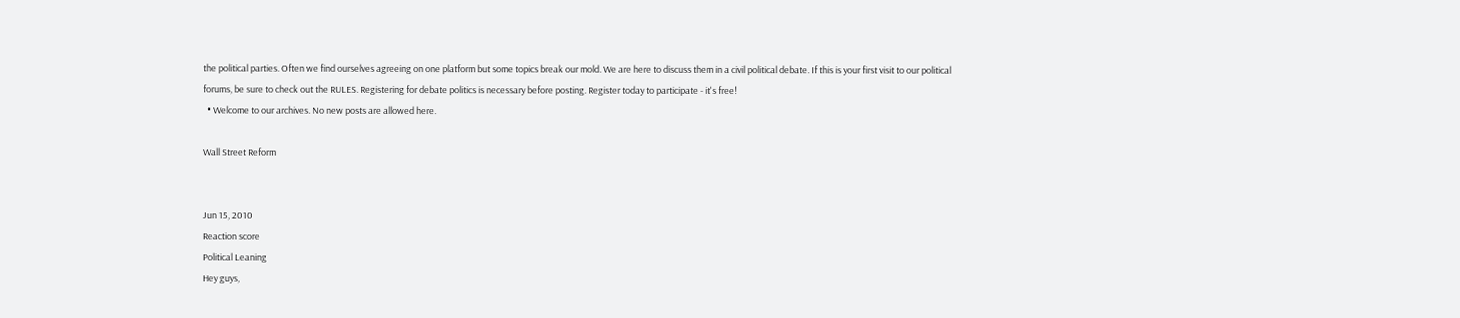the political parties. Often we find ourselves agreeing on one platform but some topics break our mold. We are here to discuss them in a civil political debate. If this is your first visit to our political forums, be sure to check out the RULES. Registering for debate politics is necessary before posting. Register today to participate - it's free!
  • Welcome to our archives. No new posts are allowed here.

Wall Street Reform


Jun 15, 2010
Reaction score
Political Leaning
Hey guys,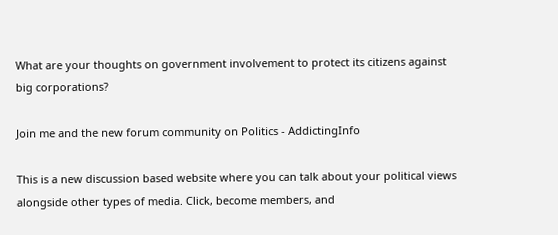What are your thoughts on government involvement to protect its citizens against big corporations?

Join me and the new forum community on Politics - AddictingInfo

This is a new discussion based website where you can talk about your political views alongside other types of media. Click, become members, and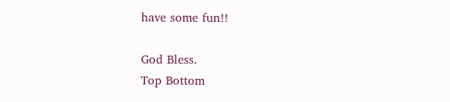have some fun!!

God Bless.
Top Bottom